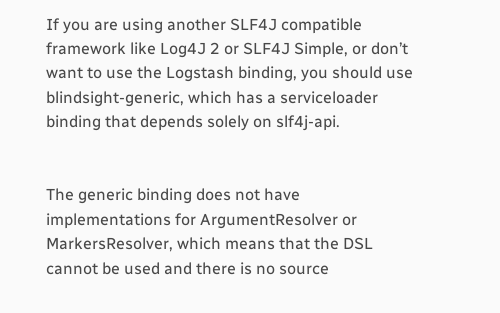If you are using another SLF4J compatible framework like Log4J 2 or SLF4J Simple, or don’t want to use the Logstash binding, you should use blindsight-generic, which has a serviceloader binding that depends solely on slf4j-api.


The generic binding does not have implementations for ArgumentResolver or MarkersResolver, which means that the DSL cannot be used and there is no source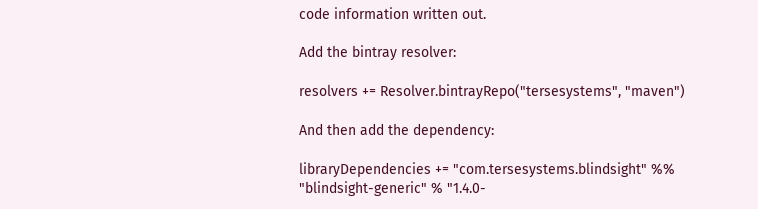code information written out.

Add the bintray resolver:

resolvers += Resolver.bintrayRepo("tersesystems", "maven")

And then add the dependency:

libraryDependencies += "com.tersesystems.blindsight" %% "blindsight-generic" % "1.4.0-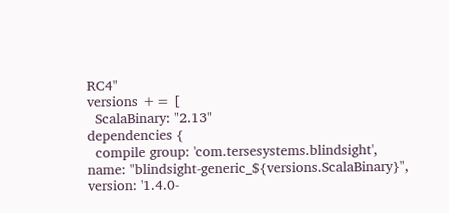RC4"
versions += [
  ScalaBinary: "2.13"
dependencies {
  compile group: 'com.tersesystems.blindsight', name: "blindsight-generic_${versions.ScalaBinary}", version: '1.4.0-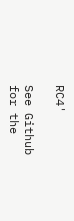RC4'

See Github for the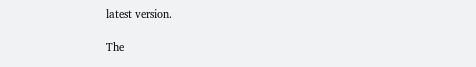latest version.

The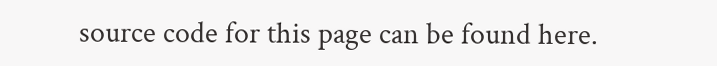source code for this page can be found here.